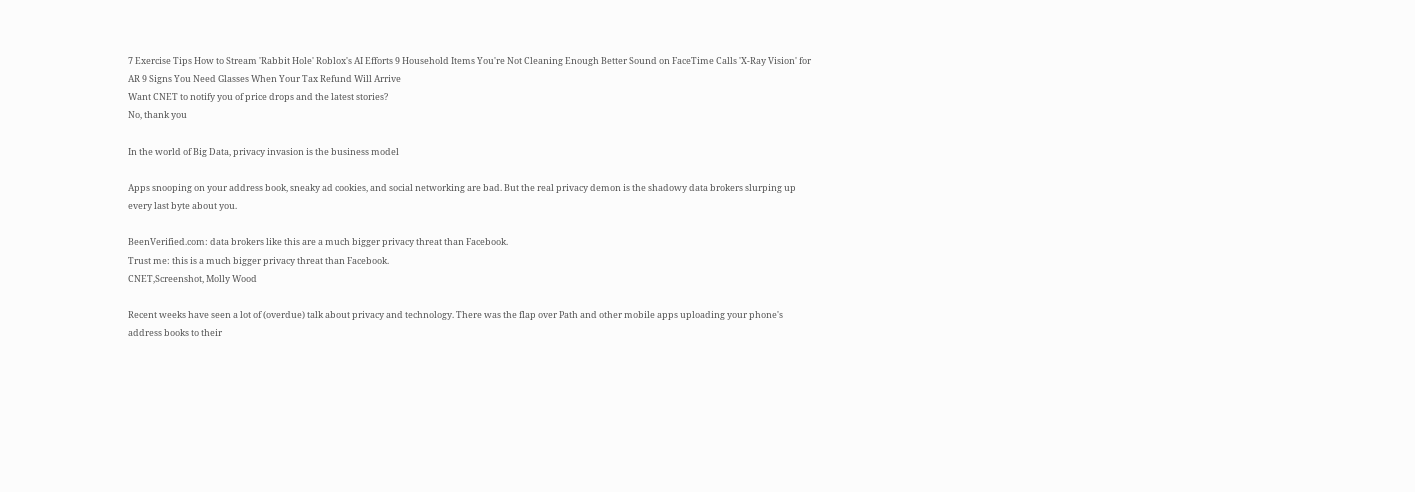7 Exercise Tips How to Stream 'Rabbit Hole' Roblox's AI Efforts 9 Household Items You're Not Cleaning Enough Better Sound on FaceTime Calls 'X-Ray Vision' for AR 9 Signs You Need Glasses When Your Tax Refund Will Arrive
Want CNET to notify you of price drops and the latest stories?
No, thank you

In the world of Big Data, privacy invasion is the business model

Apps snooping on your address book, sneaky ad cookies, and social networking are bad. But the real privacy demon is the shadowy data brokers slurping up every last byte about you.

BeenVerified.com: data brokers like this are a much bigger privacy threat than Facebook.
Trust me: this is a much bigger privacy threat than Facebook.
CNET,Screenshot, Molly Wood

Recent weeks have seen a lot of (overdue) talk about privacy and technology. There was the flap over Path and other mobile apps uploading your phone's address books to their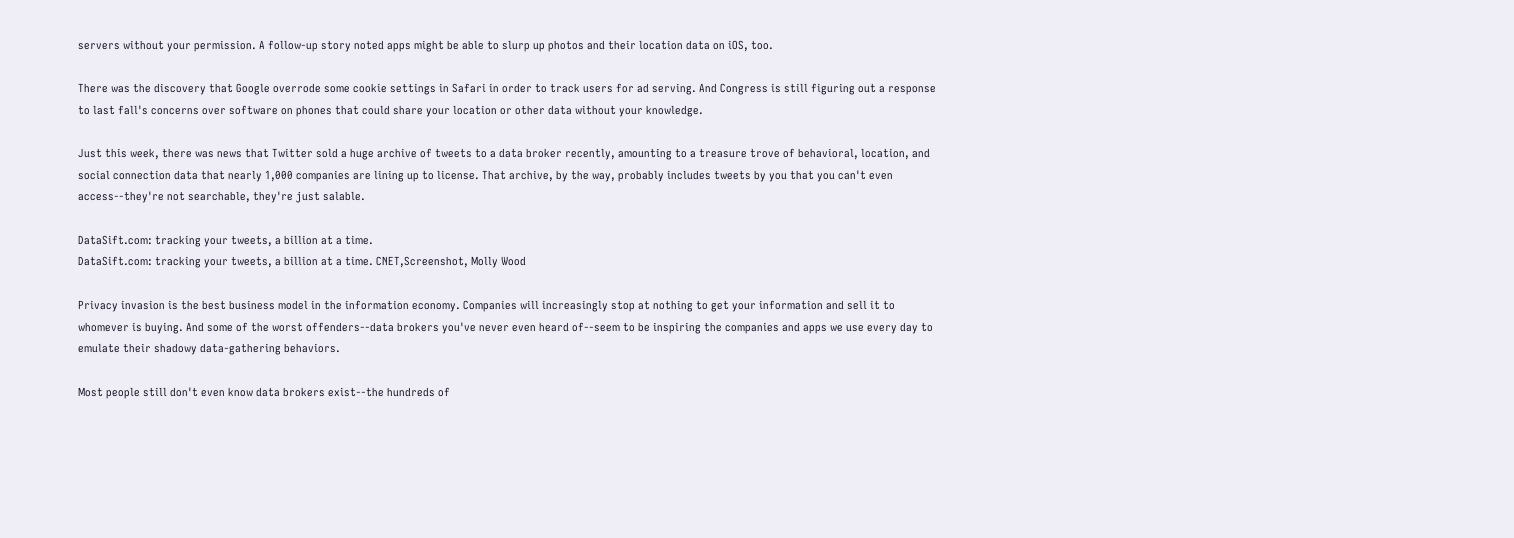servers without your permission. A follow-up story noted apps might be able to slurp up photos and their location data on iOS, too.

There was the discovery that Google overrode some cookie settings in Safari in order to track users for ad serving. And Congress is still figuring out a response to last fall's concerns over software on phones that could share your location or other data without your knowledge.

Just this week, there was news that Twitter sold a huge archive of tweets to a data broker recently, amounting to a treasure trove of behavioral, location, and social connection data that nearly 1,000 companies are lining up to license. That archive, by the way, probably includes tweets by you that you can't even access--they're not searchable, they're just salable.

DataSift.com: tracking your tweets, a billion at a time.
DataSift.com: tracking your tweets, a billion at a time. CNET,Screenshot, Molly Wood

Privacy invasion is the best business model in the information economy. Companies will increasingly stop at nothing to get your information and sell it to whomever is buying. And some of the worst offenders--data brokers you've never even heard of--seem to be inspiring the companies and apps we use every day to emulate their shadowy data-gathering behaviors.

Most people still don't even know data brokers exist--the hundreds of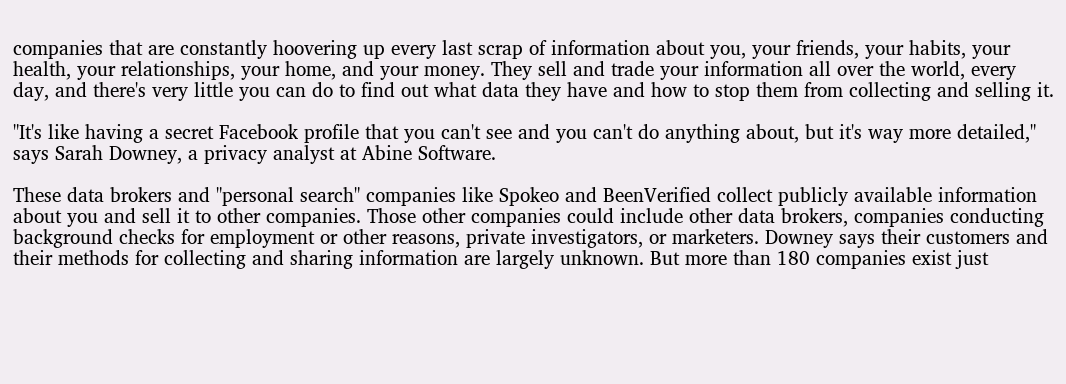companies that are constantly hoovering up every last scrap of information about you, your friends, your habits, your health, your relationships, your home, and your money. They sell and trade your information all over the world, every day, and there's very little you can do to find out what data they have and how to stop them from collecting and selling it.

"It's like having a secret Facebook profile that you can't see and you can't do anything about, but it's way more detailed," says Sarah Downey, a privacy analyst at Abine Software.

These data brokers and "personal search" companies like Spokeo and BeenVerified collect publicly available information about you and sell it to other companies. Those other companies could include other data brokers, companies conducting background checks for employment or other reasons, private investigators, or marketers. Downey says their customers and their methods for collecting and sharing information are largely unknown. But more than 180 companies exist just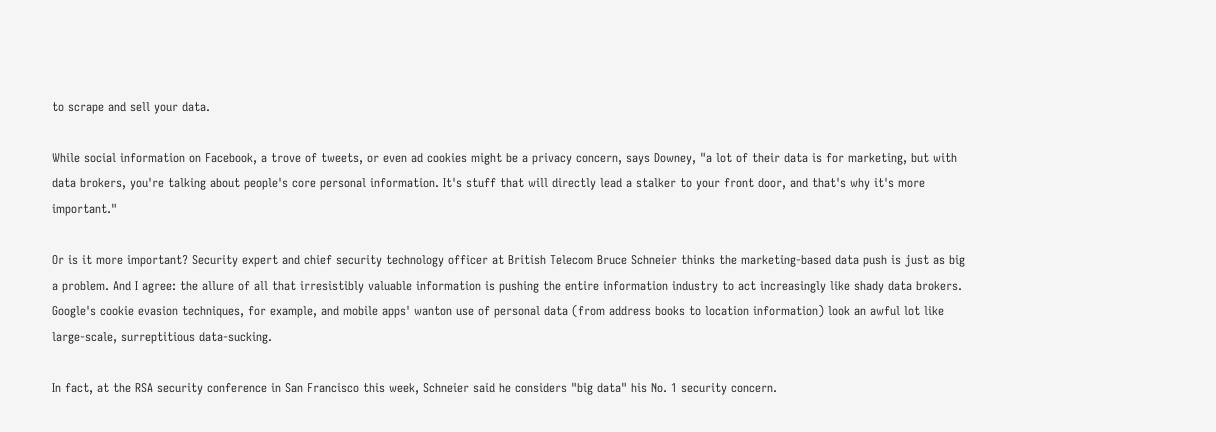to scrape and sell your data.

While social information on Facebook, a trove of tweets, or even ad cookies might be a privacy concern, says Downey, "a lot of their data is for marketing, but with data brokers, you're talking about people's core personal information. It's stuff that will directly lead a stalker to your front door, and that's why it's more important."

Or is it more important? Security expert and chief security technology officer at British Telecom Bruce Schneier thinks the marketing-based data push is just as big a problem. And I agree: the allure of all that irresistibly valuable information is pushing the entire information industry to act increasingly like shady data brokers. Google's cookie evasion techniques, for example, and mobile apps' wanton use of personal data (from address books to location information) look an awful lot like large-scale, surreptitious data-sucking.

In fact, at the RSA security conference in San Francisco this week, Schneier said he considers "big data" his No. 1 security concern.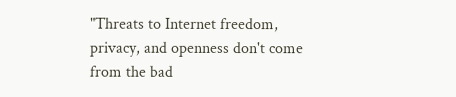"Threats to Internet freedom, privacy, and openness don't come from the bad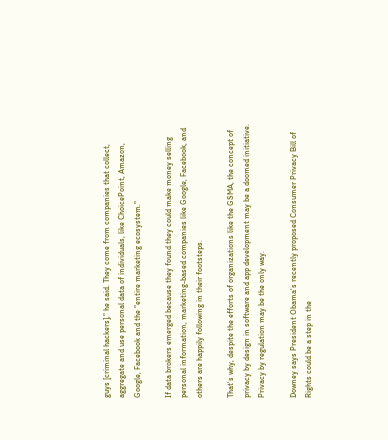guys [criminal hackers]," he said. They come from companies that collect, aggregate and use personal data of individuals, like ChoicePoint, Amazon, Google, Facebook and the "entire marketing ecosystem."

If data brokers emerged because they found they could make money selling personal information, marketing-based companies like Google, Facebook, and others are happily following in their footsteps.

That's why, despite the efforts of organizations like the GSMA, the concept of privacy by design in software and app development may be a doomed initiative. Privacy by regulation may be the only way.

Downey says President Obama's recently proposed Consumer Privacy Bill of Rights could be a step in the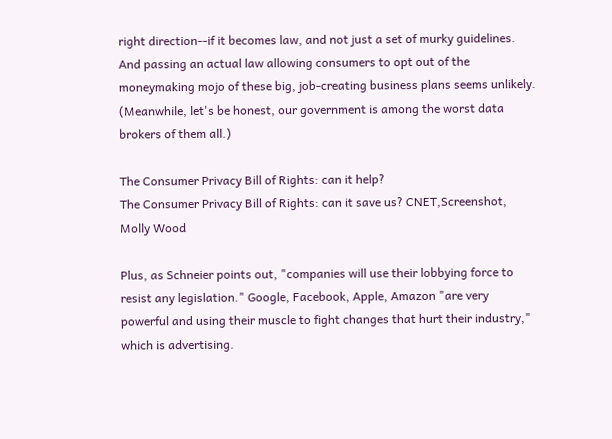right direction--if it becomes law, and not just a set of murky guidelines. And passing an actual law allowing consumers to opt out of the moneymaking mojo of these big, job-creating business plans seems unlikely. (Meanwhile, let's be honest, our government is among the worst data brokers of them all.)

The Consumer Privacy Bill of Rights: can it help?
The Consumer Privacy Bill of Rights: can it save us? CNET,Screenshot, Molly Wood

Plus, as Schneier points out, "companies will use their lobbying force to resist any legislation." Google, Facebook, Apple, Amazon "are very powerful and using their muscle to fight changes that hurt their industry," which is advertising.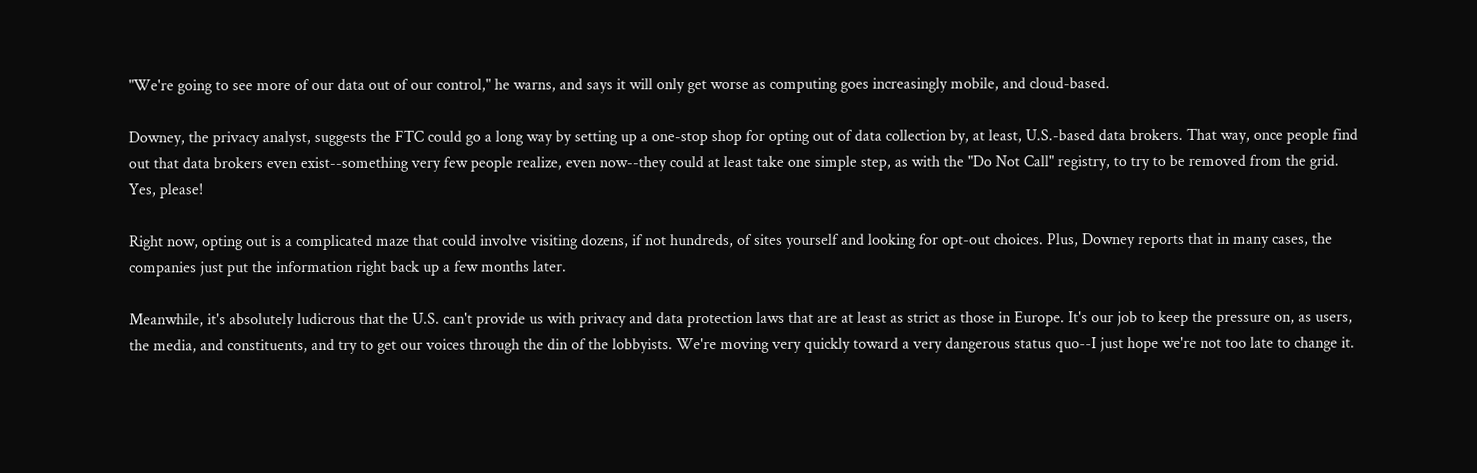"We're going to see more of our data out of our control," he warns, and says it will only get worse as computing goes increasingly mobile, and cloud-based.

Downey, the privacy analyst, suggests the FTC could go a long way by setting up a one-stop shop for opting out of data collection by, at least, U.S.-based data brokers. That way, once people find out that data brokers even exist--something very few people realize, even now--they could at least take one simple step, as with the "Do Not Call" registry, to try to be removed from the grid. Yes, please!

Right now, opting out is a complicated maze that could involve visiting dozens, if not hundreds, of sites yourself and looking for opt-out choices. Plus, Downey reports that in many cases, the companies just put the information right back up a few months later.

Meanwhile, it's absolutely ludicrous that the U.S. can't provide us with privacy and data protection laws that are at least as strict as those in Europe. It's our job to keep the pressure on, as users, the media, and constituents, and try to get our voices through the din of the lobbyists. We're moving very quickly toward a very dangerous status quo--I just hope we're not too late to change it.